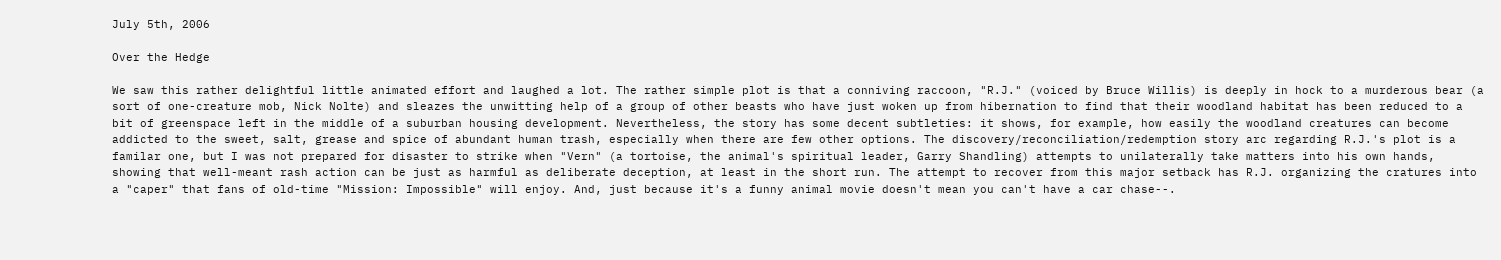July 5th, 2006

Over the Hedge

We saw this rather delightful little animated effort and laughed a lot. The rather simple plot is that a conniving raccoon, "R.J." (voiced by Bruce Willis) is deeply in hock to a murderous bear (a sort of one-creature mob, Nick Nolte) and sleazes the unwitting help of a group of other beasts who have just woken up from hibernation to find that their woodland habitat has been reduced to a bit of greenspace left in the middle of a suburban housing development. Nevertheless, the story has some decent subtleties: it shows, for example, how easily the woodland creatures can become addicted to the sweet, salt, grease and spice of abundant human trash, especially when there are few other options. The discovery/reconciliation/redemption story arc regarding R.J.'s plot is a familar one, but I was not prepared for disaster to strike when "Vern" (a tortoise, the animal's spiritual leader, Garry Shandling) attempts to unilaterally take matters into his own hands, showing that well-meant rash action can be just as harmful as deliberate deception, at least in the short run. The attempt to recover from this major setback has R.J. organizing the cratures into a "caper" that fans of old-time "Mission: Impossible" will enjoy. And, just because it's a funny animal movie doesn't mean you can't have a car chase--.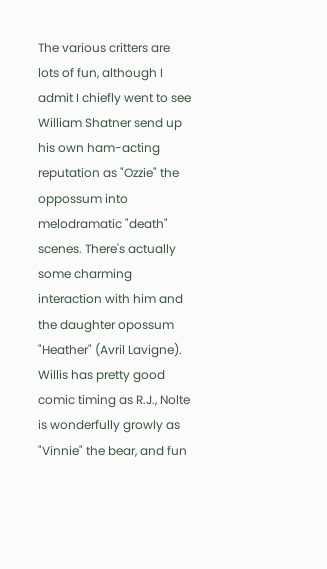The various critters are lots of fun, although I admit I chiefly went to see William Shatner send up his own ham-acting reputation as "Ozzie" the oppossum into melodramatic "death" scenes. There's actually some charming interaction with him and the daughter opossum "Heather" (Avril Lavigne). Willis has pretty good comic timing as R.J., Nolte is wonderfully growly as "Vinnie" the bear, and fun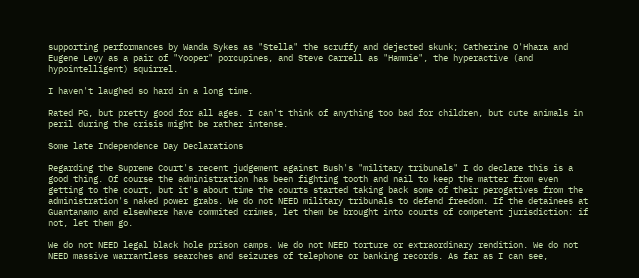supporting performances by Wanda Sykes as "Stella" the scruffy and dejected skunk; Catherine O'Hhara and Eugene Levy as a pair of "Yooper" porcupines, and Steve Carrell as "Hammie", the hyperactive (and hypointelligent) squirrel.

I haven't laughed so hard in a long time.

Rated PG, but pretty good for all ages. I can't think of anything too bad for children, but cute animals in peril during the crisis might be rather intense.

Some late Independence Day Declarations

Regarding the Supreme Court's recent judgement against Bush's "military tribunals" I do declare this is a good thing. Of course the administration has been fighting tooth and nail to keep the matter from even getting to the court, but it's about time the courts started taking back some of their perogatives from the administration's naked power grabs. We do not NEED military tribunals to defend freedom. If the detainees at Guantanamo and elsewhere have commited crimes, let them be brought into courts of competent jurisdiction: if not, let them go.

We do not NEED legal black hole prison camps. We do not NEED torture or extraordinary rendition. We do not NEED massive warrantless searches and seizures of telephone or banking records. As far as I can see,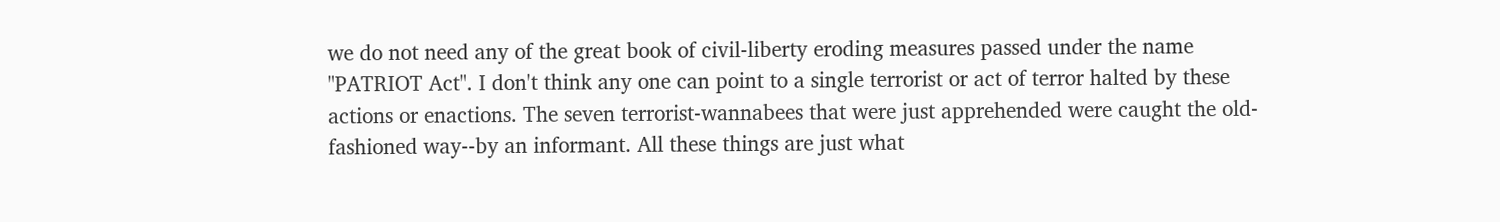we do not need any of the great book of civil-liberty eroding measures passed under the name "PATRIOT Act". I don't think any one can point to a single terrorist or act of terror halted by these actions or enactions. The seven terrorist-wannabees that were just apprehended were caught the old-fashioned way--by an informant. All these things are just what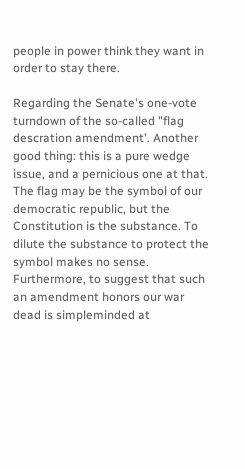people in power think they want in order to stay there.

Regarding the Senate's one-vote turndown of the so-called "flag descration amendment'. Another good thing: this is a pure wedge issue, and a pernicious one at that. The flag may be the symbol of our democratic republic, but the Constitution is the substance. To dilute the substance to protect the symbol makes no sense. Furthermore, to suggest that such an amendment honors our war dead is simpleminded at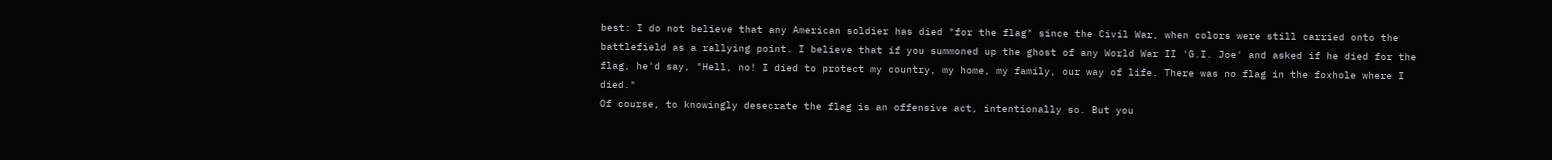best: I do not believe that any American soldier has died "for the flag" since the Civil War, when colors were still carried onto the battlefield as a rallying point. I believe that if you summoned up the ghost of any World War II 'G.I. Joe' and asked if he died for the flag, he'd say, "Hell, no! I died to protect my country, my home, my family, our way of life. There was no flag in the foxhole where I died."
Of course, to knowingly desecrate the flag is an offensive act, intentionally so. But you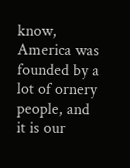know, America was founded by a lot of ornery people, and it is our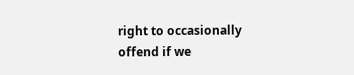right to occasionally offend if we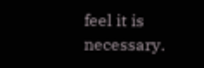feel it is necessary.